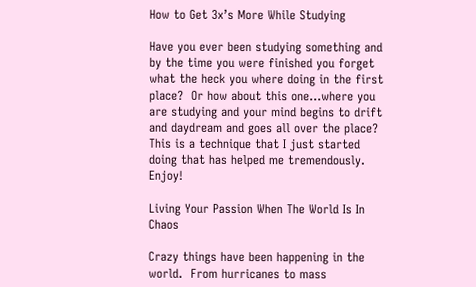How to Get 3x’s More While Studying

Have you ever been studying something and by the time you were finished you forget what the heck you where doing in the first place?  Or how about this one…where you are studying and your mind begins to drift and daydream and goes all over the place?  This is a technique that I just started doing that has helped me tremendously.  Enjoy!

Living Your Passion When The World Is In Chaos

Crazy things have been happening in the world.  From hurricanes to mass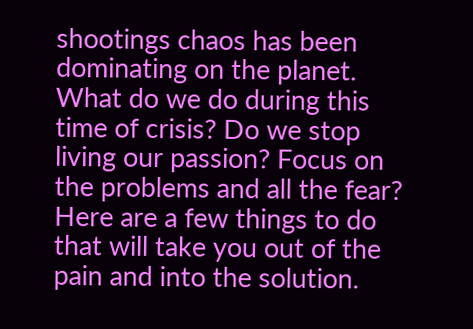shootings chaos has been dominating on the planet.  What do we do during this time of crisis? Do we stop living our passion? Focus on the problems and all the fear?  Here are a few things to do that will take you out of the pain and into the solution.